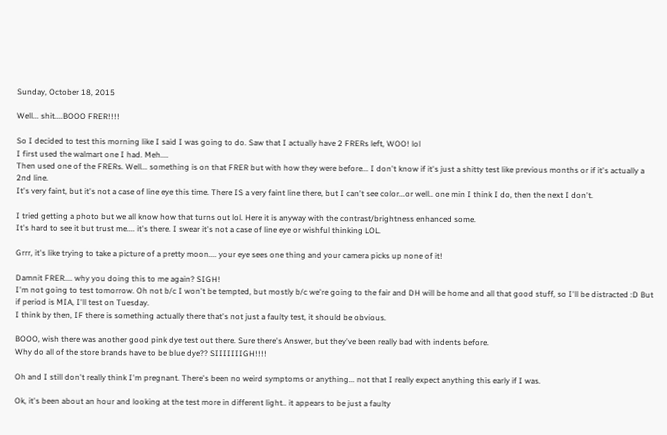Sunday, October 18, 2015

Well... shit....BOOO FRER!!!!

So I decided to test this morning like I said I was going to do. Saw that I actually have 2 FRERs left, WOO! lol
I first used the walmart one I had. Meh....
Then used one of the FRERs. Well... something is on that FRER but with how they were before... I don't know if it's just a shitty test like previous months or if it's actually a 2nd line.
It's very faint, but it's not a case of line eye this time. There IS a very faint line there, but I can't see color...or well.. one min I think I do, then the next I don't.

I tried getting a photo but we all know how that turns out lol. Here it is anyway with the contrast/brightness enhanced some.
It's hard to see it but trust me.... it's there. I swear it's not a case of line eye or wishful thinking LOL.

Grrr, it's like trying to take a picture of a pretty moon.... your eye sees one thing and your camera picks up none of it!

Damnit FRER.... why you doing this to me again? SIGH!
I'm not going to test tomorrow. Oh not b/c I won't be tempted, but mostly b/c we're going to the fair and DH will be home and all that good stuff, so I'll be distracted :D But if period is MIA, I'll test on Tuesday.
I think by then, IF there is something actually there that's not just a faulty test, it should be obvious.

BOOO, wish there was another good pink dye test out there. Sure there's Answer, but they've been really bad with indents before.
Why do all of the store brands have to be blue dye?? SIIIIIIIGH!!!!

Oh and I still don't really think I'm pregnant. There's been no weird symptoms or anything... not that I really expect anything this early if I was.

Ok, it's been about an hour and looking at the test more in different light.. it appears to be just a faulty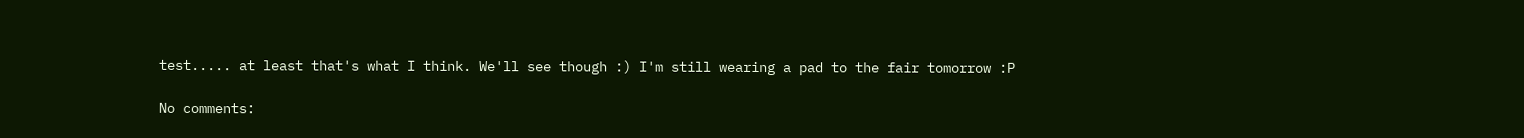test..... at least that's what I think. We'll see though :) I'm still wearing a pad to the fair tomorrow :P

No comments: